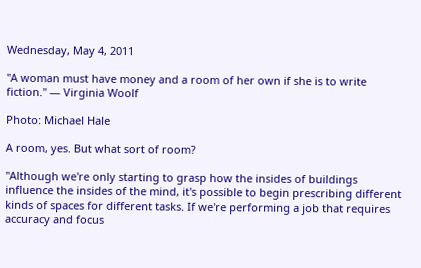Wednesday, May 4, 2011

"A woman must have money and a room of her own if she is to write fiction." — Virginia Woolf

Photo: Michael Hale

A room, yes. But what sort of room?

"Although we're only starting to grasp how the insides of buildings influence the insides of the mind, it's possible to begin prescribing different kinds of spaces for different tasks. If we're performing a job that requires accuracy and focus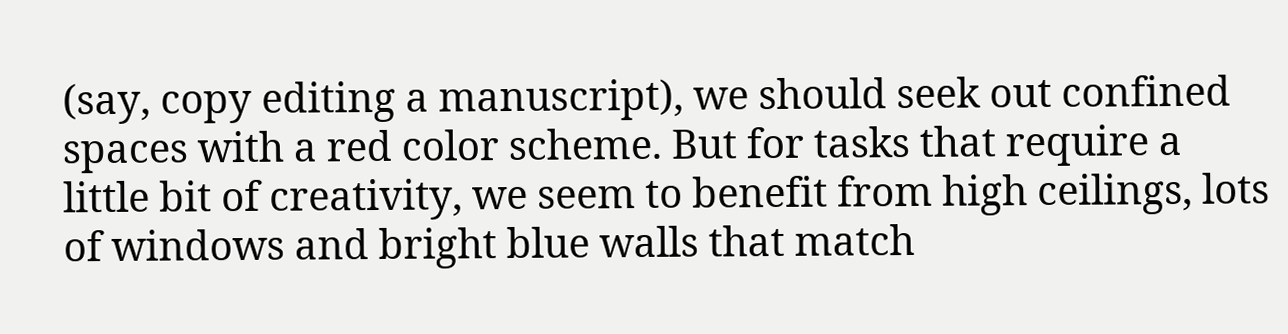(say, copy editing a manuscript), we should seek out confined spaces with a red color scheme. But for tasks that require a little bit of creativity, we seem to benefit from high ceilings, lots of windows and bright blue walls that match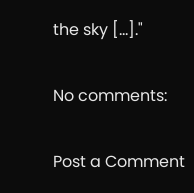the sky [...]."

No comments:

Post a Comment